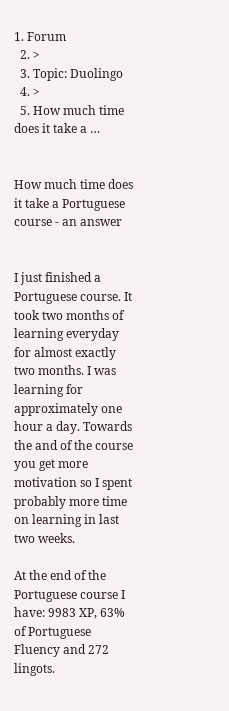1. Forum
  2. >
  3. Topic: Duolingo
  4. >
  5. How much time does it take a …


How much time does it take a Portuguese course - an answer


I just finished a Portuguese course. It took two months of learning everyday for almost exactly two months. I was learning for approximately one hour a day. Towards the and of the course you get more motivation so I spent probably more time on learning in last two weeks.

At the end of the Portuguese course I have: 9983 XP, 63% of Portuguese Fluency and 272 lingots.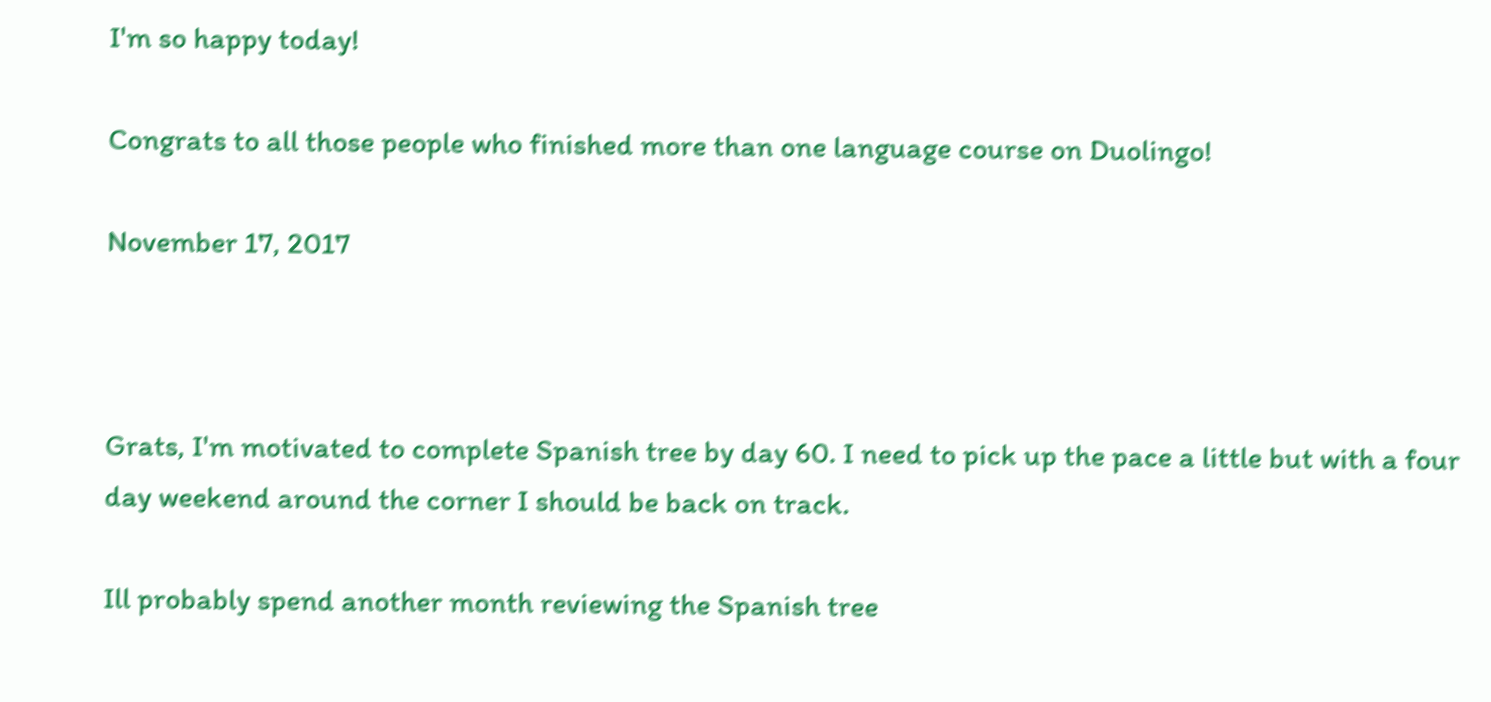I'm so happy today!

Congrats to all those people who finished more than one language course on Duolingo!

November 17, 2017



Grats, I'm motivated to complete Spanish tree by day 60. I need to pick up the pace a little but with a four day weekend around the corner I should be back on track.

Ill probably spend another month reviewing the Spanish tree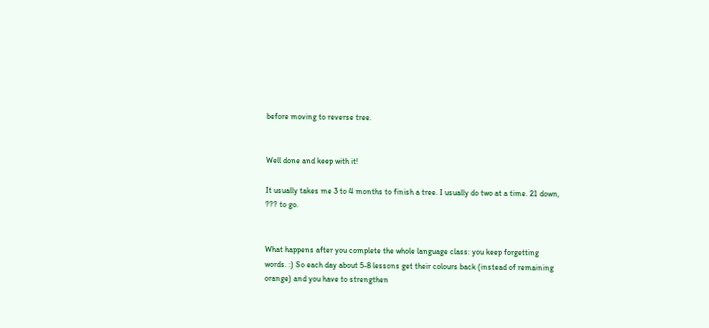before moving to reverse tree.


Well done and keep with it!

It usually takes me 3 to 4 months to finish a tree. I usually do two at a time. 21 down, ??? to go.


What happens after you complete the whole language class: you keep forgetting words. :) So each day about 5-8 lessons get their colours back (instead of remaining orange) and you have to strengthen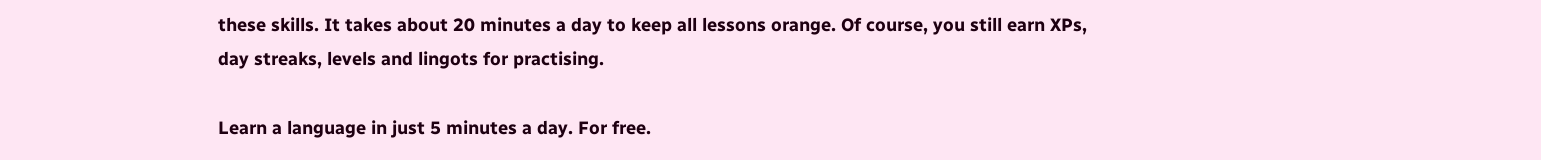these skills. It takes about 20 minutes a day to keep all lessons orange. Of course, you still earn XPs, day streaks, levels and lingots for practising.

Learn a language in just 5 minutes a day. For free.